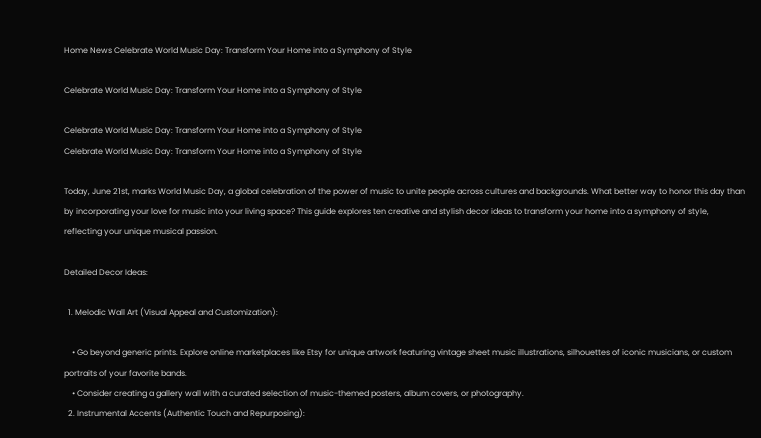Home News Celebrate World Music Day: Transform Your Home into a Symphony of Style

Celebrate World Music Day: Transform Your Home into a Symphony of Style

Celebrate World Music Day: Transform Your Home into a Symphony of Style
Celebrate World Music Day: Transform Your Home into a Symphony of Style

Today, June 21st, marks World Music Day, a global celebration of the power of music to unite people across cultures and backgrounds. What better way to honor this day than by incorporating your love for music into your living space? This guide explores ten creative and stylish decor ideas to transform your home into a symphony of style, reflecting your unique musical passion.

Detailed Decor Ideas:

  1. Melodic Wall Art (Visual Appeal and Customization):

    • Go beyond generic prints. Explore online marketplaces like Etsy for unique artwork featuring vintage sheet music illustrations, silhouettes of iconic musicians, or custom portraits of your favorite bands.
    • Consider creating a gallery wall with a curated selection of music-themed posters, album covers, or photography.
  2. Instrumental Accents (Authentic Touch and Repurposing):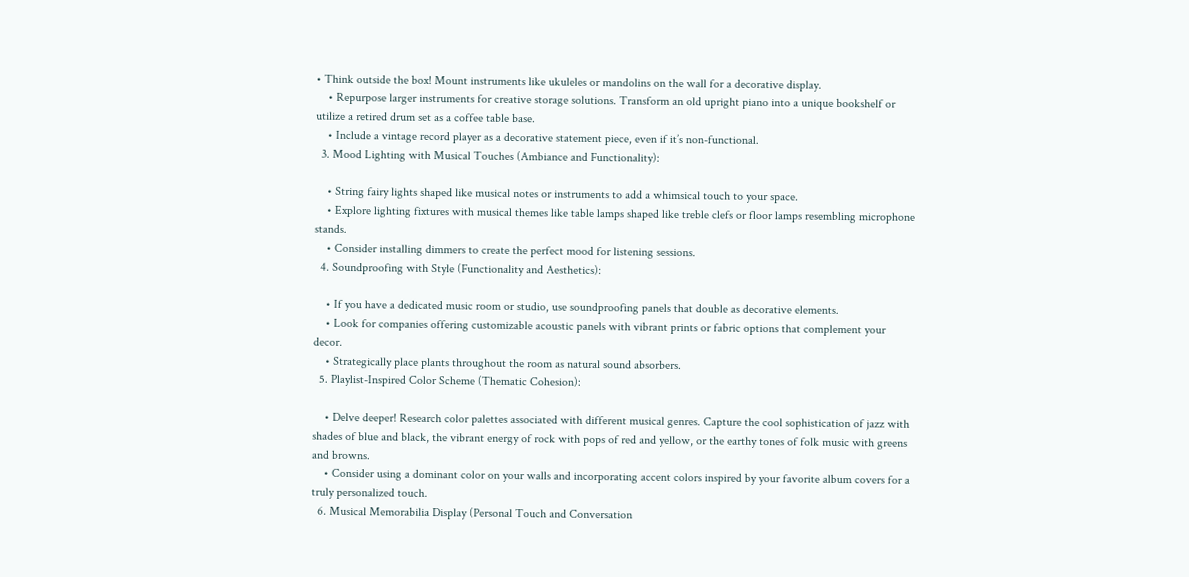• Think outside the box! Mount instruments like ukuleles or mandolins on the wall for a decorative display.
    • Repurpose larger instruments for creative storage solutions. Transform an old upright piano into a unique bookshelf or utilize a retired drum set as a coffee table base.
    • Include a vintage record player as a decorative statement piece, even if it’s non-functional.
  3. Mood Lighting with Musical Touches (Ambiance and Functionality):

    • String fairy lights shaped like musical notes or instruments to add a whimsical touch to your space.
    • Explore lighting fixtures with musical themes like table lamps shaped like treble clefs or floor lamps resembling microphone stands.
    • Consider installing dimmers to create the perfect mood for listening sessions.
  4. Soundproofing with Style (Functionality and Aesthetics):

    • If you have a dedicated music room or studio, use soundproofing panels that double as decorative elements.
    • Look for companies offering customizable acoustic panels with vibrant prints or fabric options that complement your decor.
    • Strategically place plants throughout the room as natural sound absorbers.
  5. Playlist-Inspired Color Scheme (Thematic Cohesion):

    • Delve deeper! Research color palettes associated with different musical genres. Capture the cool sophistication of jazz with shades of blue and black, the vibrant energy of rock with pops of red and yellow, or the earthy tones of folk music with greens and browns.
    • Consider using a dominant color on your walls and incorporating accent colors inspired by your favorite album covers for a truly personalized touch.
  6. Musical Memorabilia Display (Personal Touch and Conversation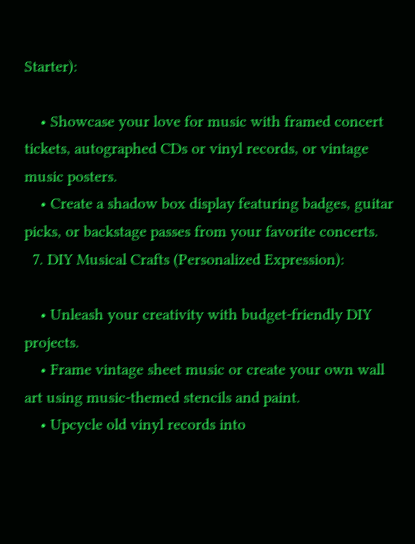Starter):

    • Showcase your love for music with framed concert tickets, autographed CDs or vinyl records, or vintage music posters.
    • Create a shadow box display featuring badges, guitar picks, or backstage passes from your favorite concerts.
  7. DIY Musical Crafts (Personalized Expression):

    • Unleash your creativity with budget-friendly DIY projects.
    • Frame vintage sheet music or create your own wall art using music-themed stencils and paint.
    • Upcycle old vinyl records into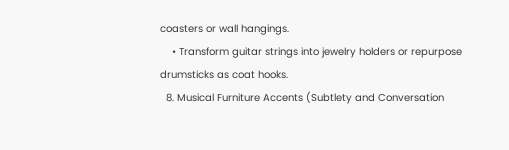coasters or wall hangings.
    • Transform guitar strings into jewelry holders or repurpose drumsticks as coat hooks.
  8. Musical Furniture Accents (Subtlety and Conversation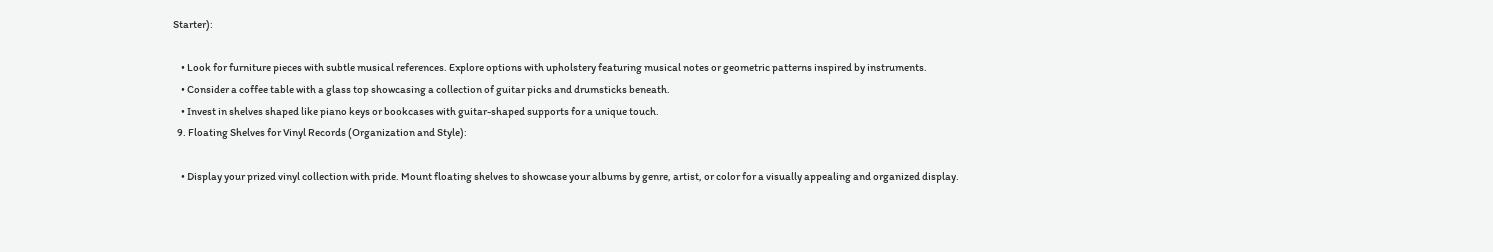Starter):

    • Look for furniture pieces with subtle musical references. Explore options with upholstery featuring musical notes or geometric patterns inspired by instruments.
    • Consider a coffee table with a glass top showcasing a collection of guitar picks and drumsticks beneath.
    • Invest in shelves shaped like piano keys or bookcases with guitar-shaped supports for a unique touch.
  9. Floating Shelves for Vinyl Records (Organization and Style):

    • Display your prized vinyl collection with pride. Mount floating shelves to showcase your albums by genre, artist, or color for a visually appealing and organized display.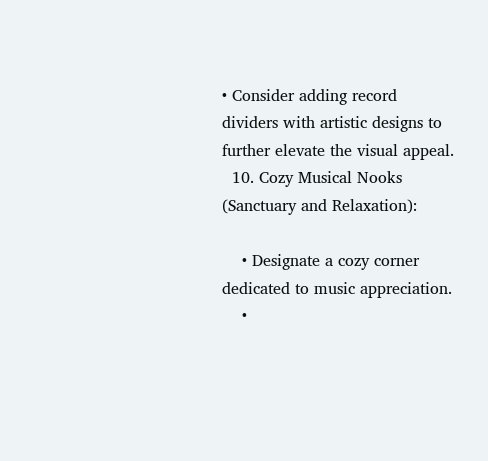• Consider adding record dividers with artistic designs to further elevate the visual appeal.
  10. Cozy Musical Nooks (Sanctuary and Relaxation):

    • Designate a cozy corner dedicated to music appreciation.
    •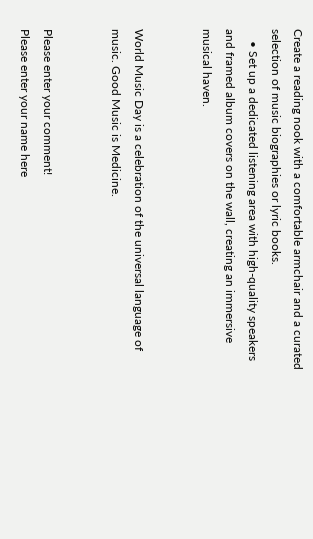Create a reading nook with a comfortable armchair and a curated selection of music biographies or lyric books.
    • Set up a dedicated listening area with high-quality speakers and framed album covers on the wall, creating an immersive musical haven.


World Music Day is a celebration of the universal language of music. Good Music is Medicine.


Please enter your comment!
Please enter your name here